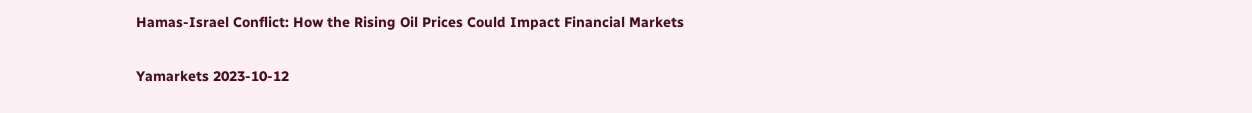Hamas-Israel Conflict: How the Rising Oil Prices Could Impact Financial Markets

Yamarkets 2023-10-12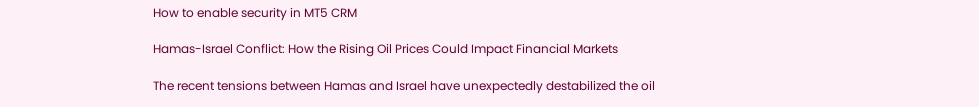How to enable security in MT5 CRM

Hamas-Israel Conflict: How the Rising Oil Prices Could Impact Financial Markets

The recent tensions between Hamas and Israel have unexpectedly destabilized the oil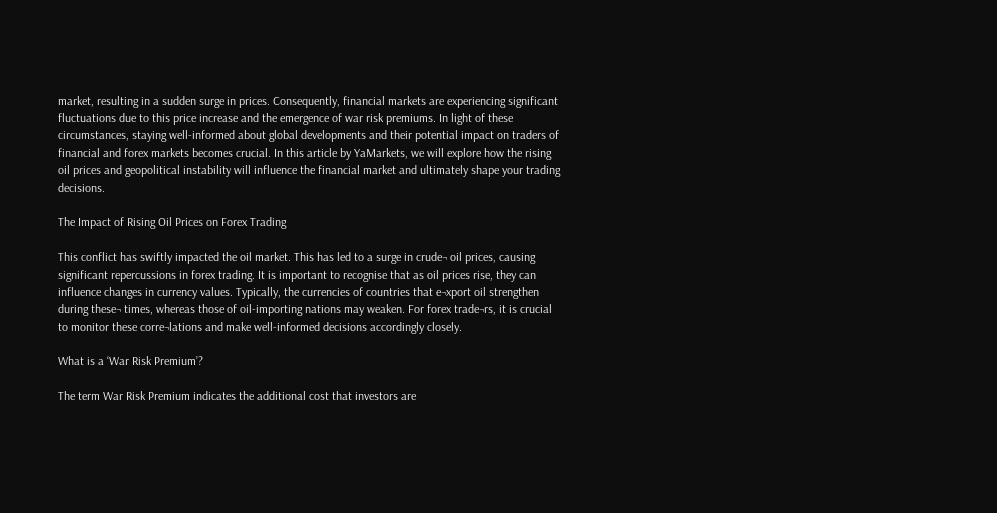market, resulting in a sudden surge in prices. Consequently, financial markets are experiencing significant fluctuations due to this price increase and the emergence of war risk premiums. In light of these circumstances, staying well-informed about global developments and their potential impact on traders of financial and forex markets becomes crucial. In this article by YaMarkets, we will explore how the rising oil prices and geopolitical instability will influence the financial market and ultimately shape your trading decisions.

The Impact of Rising Oil Prices on Forex Trading

This conflict has swiftly impacted the oil market. This has led to a surge in crude¬ oil prices, causing significant repercussions in forex trading. It is important to recognise that as oil prices rise, they can influence changes in currency values. Typically, the currencies of countries that e¬xport oil strengthen during these¬ times, whereas those of oil-importing nations may weaken. For forex trade¬rs, it is crucial to monitor these corre¬lations and make well-informed decisions accordingly closely.

What is a ‘War Risk Premium’?

The term War Risk Premium indicates the additional cost that investors are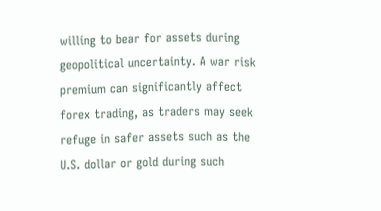willing to bear for assets during geopolitical uncertainty. A war risk premium can significantly affect forex trading, as traders may seek refuge in safer assets such as the U.S. dollar or gold during such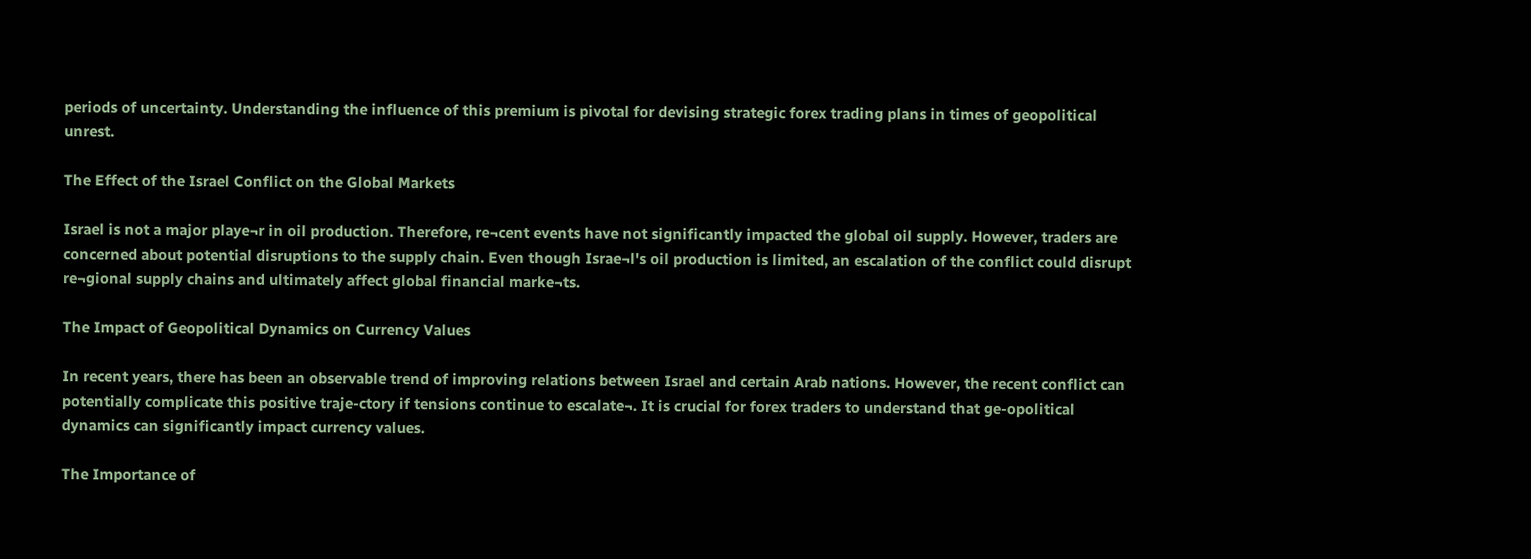periods of uncertainty. Understanding the influence of this premium is pivotal for devising strategic forex trading plans in times of geopolitical unrest.

The Effect of the Israel Conflict on the Global Markets

Israel is not a major playe¬r in oil production. Therefore, re¬cent events have not significantly impacted the global oil supply. However, traders are concerned about potential disruptions to the supply chain. Even though Israe¬l's oil production is limited, an escalation of the conflict could disrupt re¬gional supply chains and ultimately affect global financial marke¬ts.

The Impact of Geopolitical Dynamics on Currency Values

In recent years, there has been an observable trend of improving relations between Israel and certain Arab nations. However, the recent conflict can potentially complicate this positive traje-ctory if tensions continue to escalate¬. It is crucial for forex traders to understand that ge-opolitical dynamics can significantly impact currency values.

The Importance of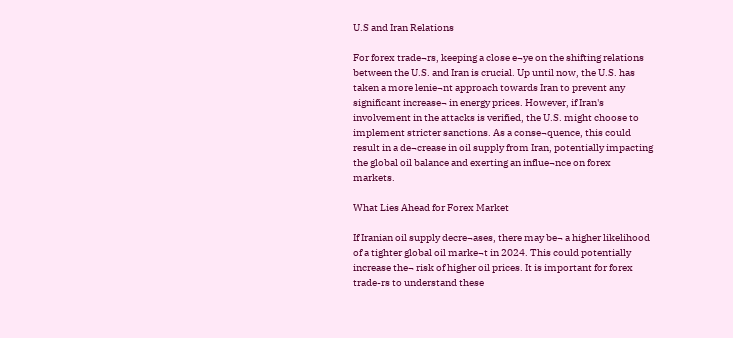U.S and Iran Relations

For forex trade¬rs, keeping a close e¬ye on the shifting relations between the U.S. and Iran is crucial. Up until now, the U.S. has taken a more lenie¬nt approach towards Iran to prevent any significant increase¬ in energy prices. However, if Iran's involvement in the attacks is verified, the U.S. might choose to implement stricter sanctions. As a conse¬quence, this could result in a de¬crease in oil supply from Iran, potentially impacting the global oil balance and exerting an influe¬nce on forex markets.

What Lies Ahead for Forex Market

If Iranian oil supply decre¬ases, there may be¬ a higher likelihood of a tighter global oil marke¬t in 2024. This could potentially increase the¬ risk of higher oil prices. It is important for forex trade-rs to understand these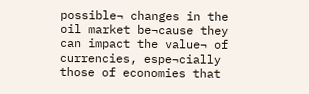possible¬ changes in the oil market be¬cause they can impact the value¬ of currencies, espe¬cially those of economies that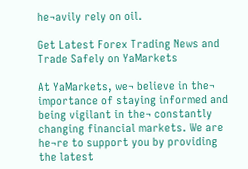he¬avily rely on oil.

Get Latest Forex Trading News and Trade Safely on YaMarkets

At YaMarkets, we¬ believe in the¬ importance of staying informed and being vigilant in the¬ constantly changing financial markets. We are he¬re to support you by providing the latest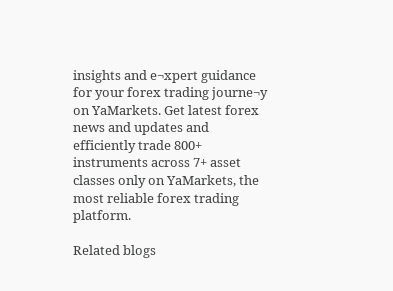insights and e¬xpert guidance for your forex trading journe¬y on YaMarkets. Get latest forex news and updates and efficiently trade 800+ instruments across 7+ asset classes only on YaMarkets, the most reliable forex trading platform.

Related blogs